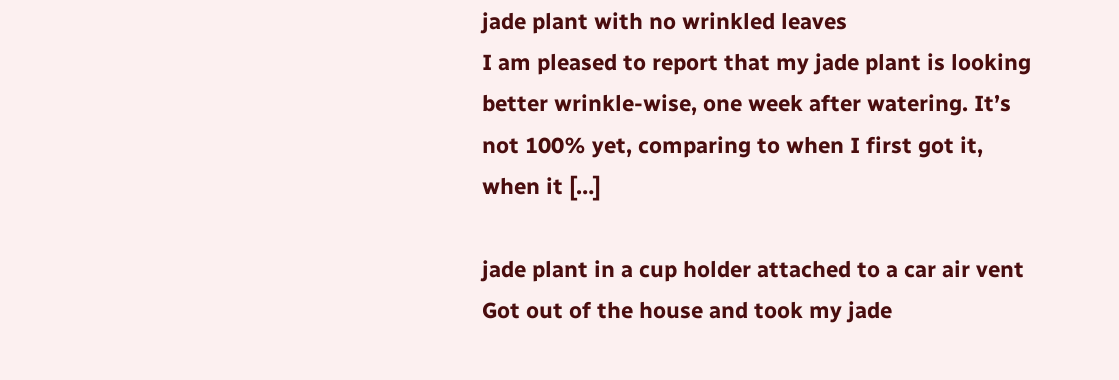jade plant with no wrinkled leaves
I am pleased to report that my jade plant is looking better wrinkle-wise, one week after watering. It’s not 100% yet, comparing to when I first got it, when it […]

jade plant in a cup holder attached to a car air vent
Got out of the house and took my jade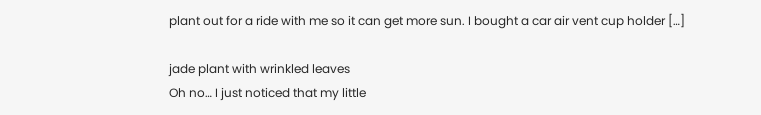plant out for a ride with me so it can get more sun. I bought a car air vent cup holder […]

jade plant with wrinkled leaves
Oh no… I just noticed that my little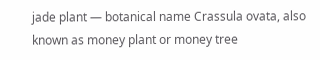jade plant — botanical name Crassula ovata, also known as money plant or money tree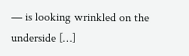— is looking wrinkled on the underside […]